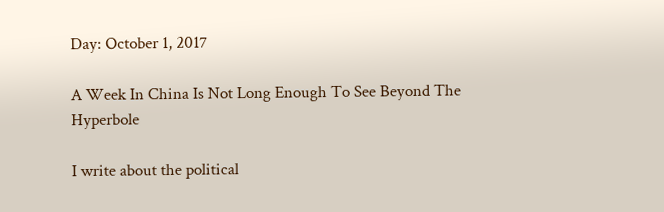Day: October 1, 2017

A Week In China Is Not Long Enough To See Beyond The Hyperbole

I write about the political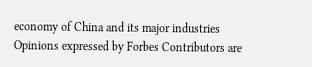economy of China and its major industries Opinions expressed by Forbes Contributors are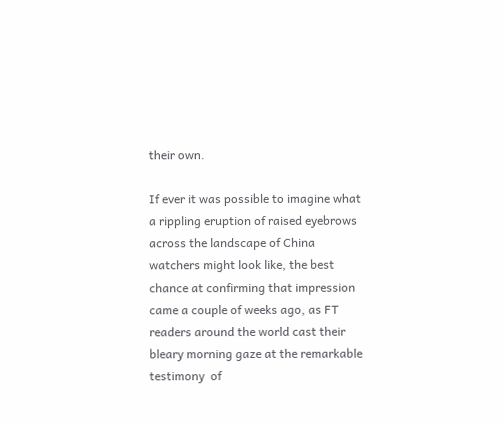their own.

If ever it was possible to imagine what a rippling eruption of raised eyebrows across the landscape of China watchers might look like, the best chance at confirming that impression came a couple of weeks ago, as FT readers around the world cast their bleary morning gaze at the remarkable testimony  of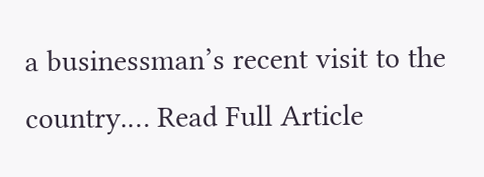a businessman’s recent visit to the country.… Read Full Article